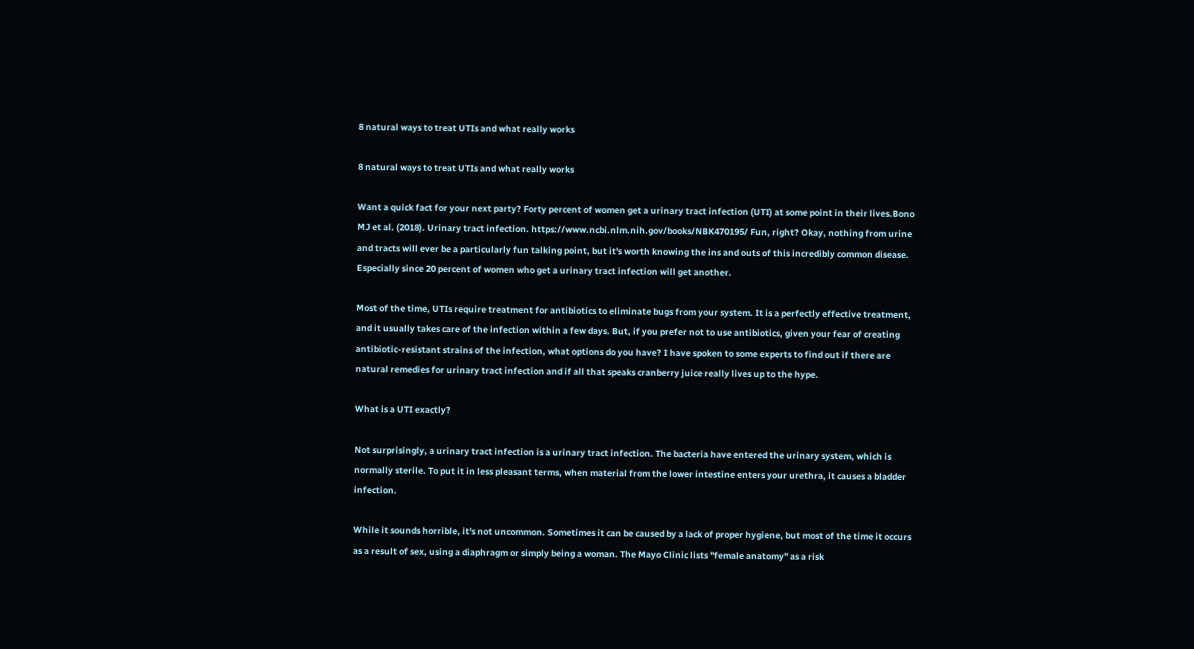8 natural ways to treat UTIs and what really works

8 natural ways to treat UTIs and what really works

Want a quick fact for your next party? Forty percent of women get a urinary tract infection (UTI) at some point in their lives.Bono MJ et al. (2018). Urinary tract infection. https://www.ncbi.nlm.nih.gov/books/NBK470195/ Fun, right? Okay, nothing from urine and tracts will ever be a particularly fun talking point, but it's worth knowing the ins and outs of this incredibly common disease. Especially since 20 percent of women who get a urinary tract infection will get another.

Most of the time, UTIs require treatment for antibiotics to eliminate bugs from your system. It is a perfectly effective treatment, and it usually takes care of the infection within a few days. But, if you prefer not to use antibiotics, given your fear of creating antibiotic-resistant strains of the infection, what options do you have? I have spoken to some experts to find out if there are natural remedies for urinary tract infection and if all that speaks cranberry juice really lives up to the hype.

What is a UTI exactly?

Not surprisingly, a urinary tract infection is a urinary tract infection. The bacteria have entered the urinary system, which is normally sterile. To put it in less pleasant terms, when material from the lower intestine enters your urethra, it causes a bladder infection.

While it sounds horrible, it's not uncommon. Sometimes it can be caused by a lack of proper hygiene, but most of the time it occurs as a result of sex, using a diaphragm or simply being a woman. The Mayo Clinic lists "female anatomy" as a risk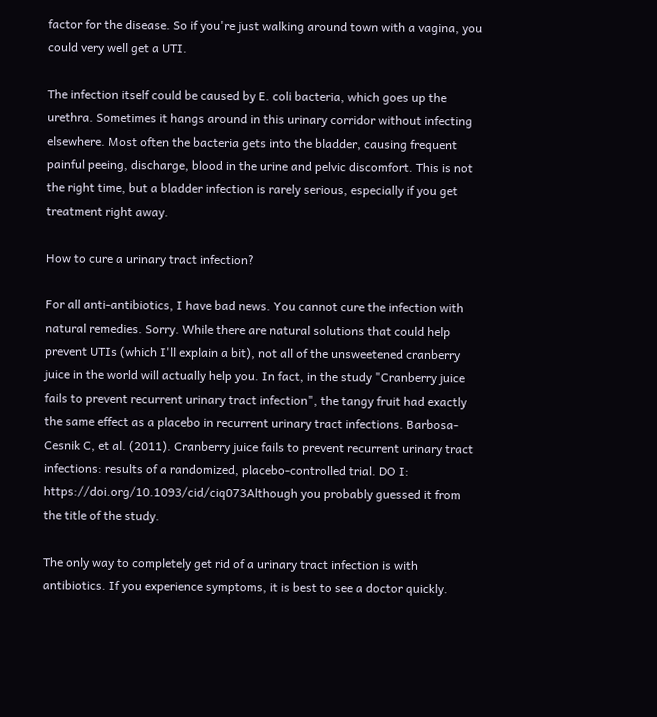factor for the disease. So if you're just walking around town with a vagina, you could very well get a UTI.

The infection itself could be caused by E. coli bacteria, which goes up the urethra. Sometimes it hangs around in this urinary corridor without infecting elsewhere. Most often the bacteria gets into the bladder, causing frequent painful peeing, discharge, blood in the urine and pelvic discomfort. This is not the right time, but a bladder infection is rarely serious, especially if you get treatment right away.

How to cure a urinary tract infection?

For all anti-antibiotics, I have bad news. You cannot cure the infection with natural remedies. Sorry. While there are natural solutions that could help prevent UTIs (which I'll explain a bit), not all of the unsweetened cranberry juice in the world will actually help you. In fact, in the study "Cranberry juice fails to prevent recurrent urinary tract infection", the tangy fruit had exactly the same effect as a placebo in recurrent urinary tract infections. Barbosa-Cesnik C, et al. (2011). Cranberry juice fails to prevent recurrent urinary tract infections: results of a randomized, placebo-controlled trial. DO I: https://doi.org/10.1093/cid/ciq073Although you probably guessed it from the title of the study.

The only way to completely get rid of a urinary tract infection is with antibiotics. If you experience symptoms, it is best to see a doctor quickly.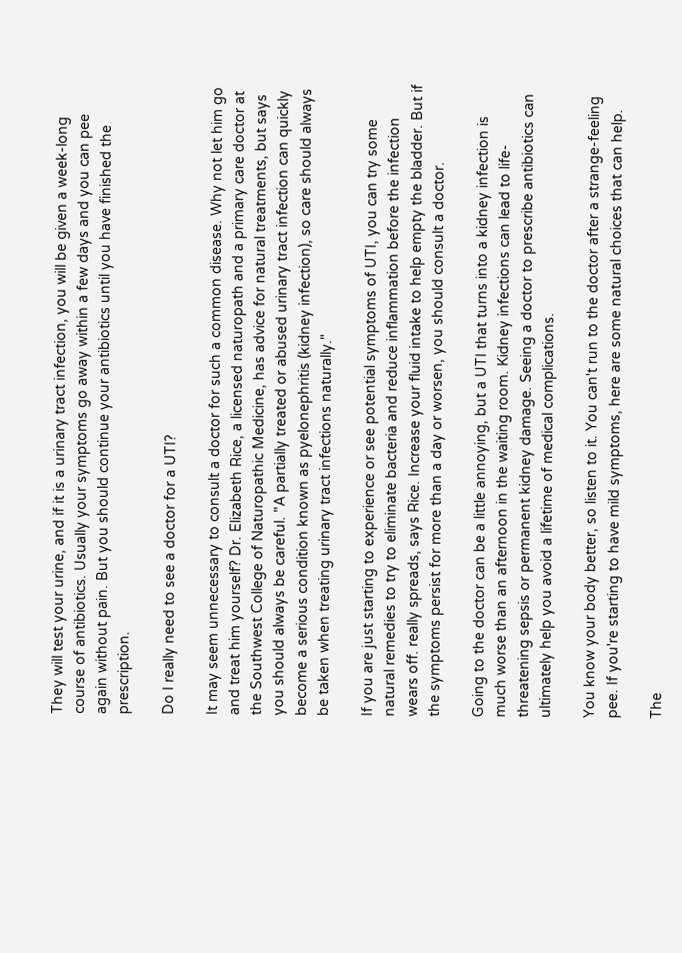They will test your urine, and if it is a urinary tract infection, you will be given a week-long course of antibiotics. Usually your symptoms go away within a few days and you can pee again without pain. But you should continue your antibiotics until you have finished the prescription.

Do I really need to see a doctor for a UTI?

It may seem unnecessary to consult a doctor for such a common disease. Why not let him go and treat him yourself? Dr. Elizabeth Rice, a licensed naturopath and a primary care doctor at the Southwest College of Naturopathic Medicine, has advice for natural treatments, but says you should always be careful. "A partially treated or abused urinary tract infection can quickly become a serious condition known as pyelonephritis (kidney infection), so care should always be taken when treating urinary tract infections naturally."

If you are just starting to experience or see potential symptoms of UTI, you can try some natural remedies to try to eliminate bacteria and reduce inflammation before the infection wears off. really spreads, says Rice. Increase your fluid intake to help empty the bladder. But if the symptoms persist for more than a day or worsen, you should consult a doctor.

Going to the doctor can be a little annoying, but a UTI that turns into a kidney infection is much worse than an afternoon in the waiting room. Kidney infections can lead to life-threatening sepsis or permanent kidney damage. Seeing a doctor to prescribe antibiotics can ultimately help you avoid a lifetime of medical complications.

You know your body better, so listen to it. You can't run to the doctor after a strange-feeling pee. If you're starting to have mild symptoms, here are some natural choices that can help.

The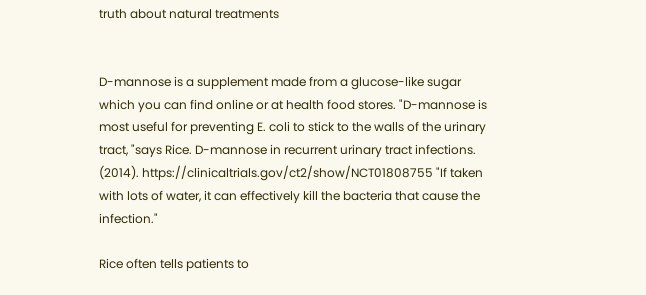truth about natural treatments


D-mannose is a supplement made from a glucose-like sugar which you can find online or at health food stores. "D-mannose is most useful for preventing E. coli to stick to the walls of the urinary tract, "says Rice. D-mannose in recurrent urinary tract infections. (2014). https://clinicaltrials.gov/ct2/show/NCT01808755 "If taken with lots of water, it can effectively kill the bacteria that cause the infection."

Rice often tells patients to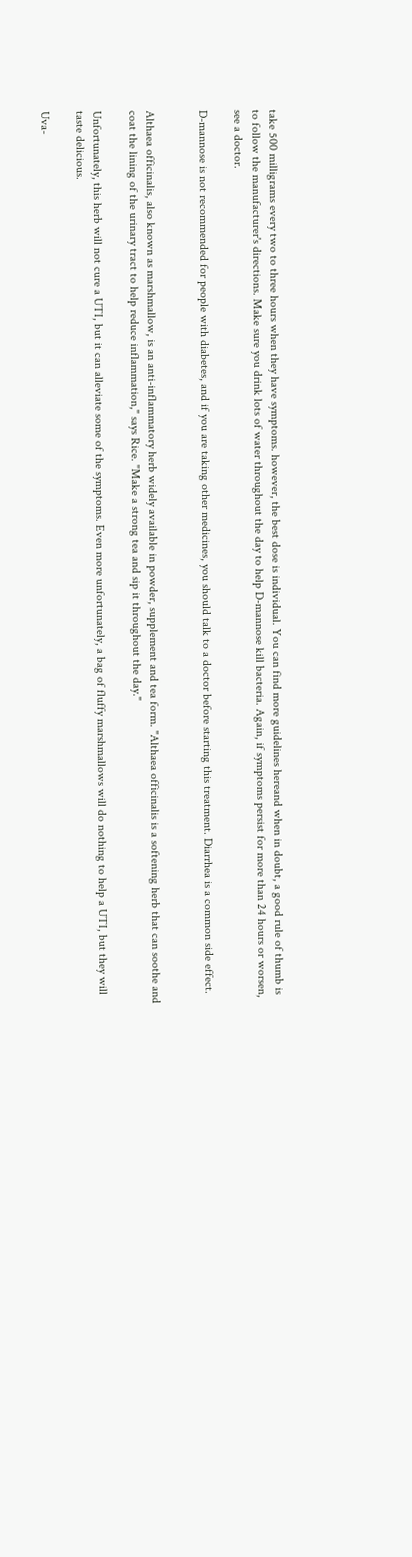take 500 milligrams every two to three hours when they have symptoms. however, the best dose is individual. You can find more guidelines hereand when in doubt, a good rule of thumb is to follow the manufacturer's directions. Make sure you drink lots of water throughout the day to help D-mannose kill bacteria. Again, if symptoms persist for more than 24 hours or worsen, see a doctor.

D-mannose is not recommended for people with diabetes, and if you are taking other medicines, you should talk to a doctor before starting this treatment. Diarrhea is a common side effect.


Althaea officinalis, also known as marshmallow, is an anti-inflammatory herb widely available in powder, supplement and tea form. "Althaea officinalis is a softening herb that can soothe and coat the lining of the urinary tract to help reduce inflammation," says Rice. "Make a strong tea and sip it throughout the day."

Unfortunately, this herb will not cure a UTI, but it can alleviate some of the symptoms. Even more unfortunately, a bag of fluffy marshmallows will do nothing to help a UTI, but they will taste delicious.

Uva-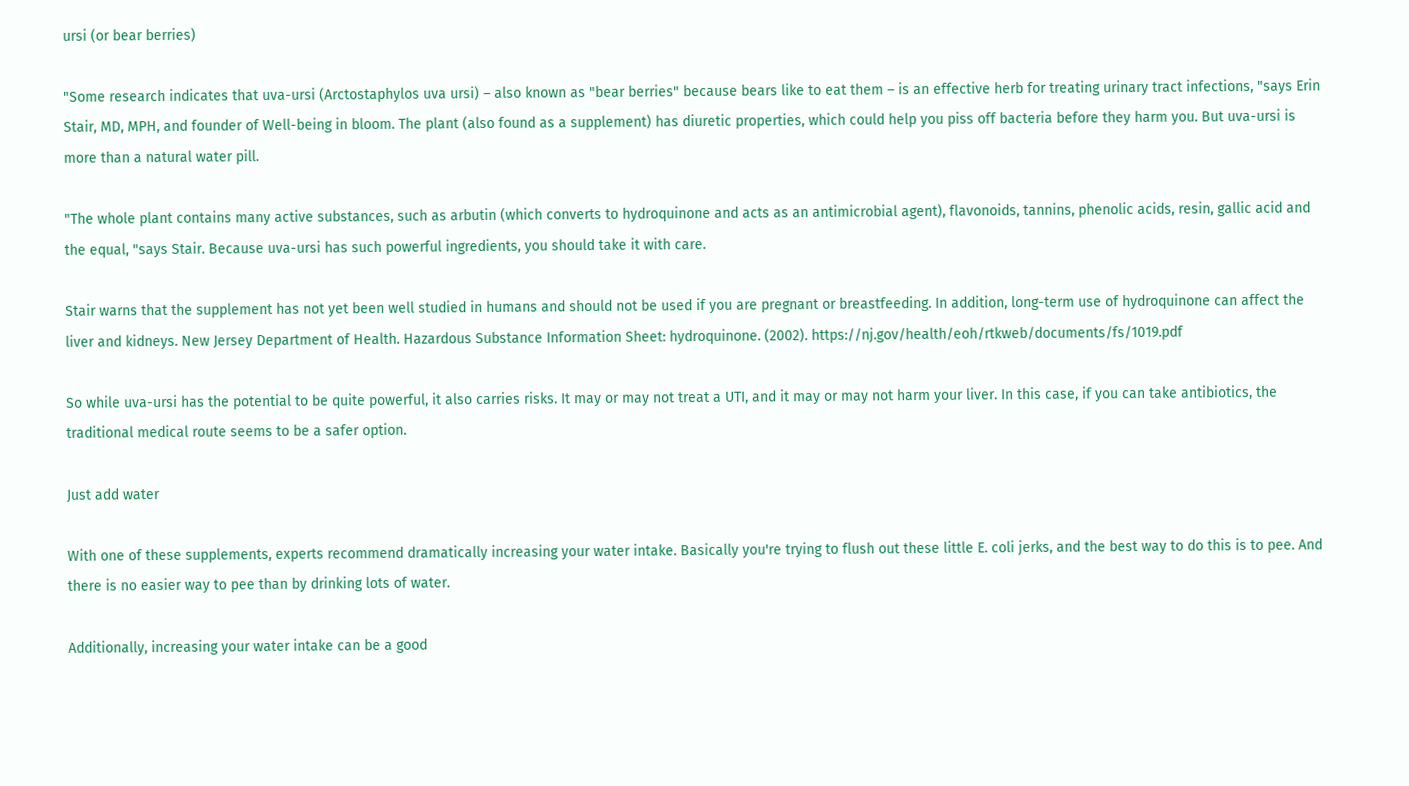ursi (or bear berries)

"Some research indicates that uva-ursi (Arctostaphylos uva ursi) – also known as "bear berries" because bears like to eat them – is an effective herb for treating urinary tract infections, "says Erin Stair, MD, MPH, and founder of Well-being in bloom. The plant (also found as a supplement) has diuretic properties, which could help you piss off bacteria before they harm you. But uva-ursi is more than a natural water pill.

"The whole plant contains many active substances, such as arbutin (which converts to hydroquinone and acts as an antimicrobial agent), flavonoids, tannins, phenolic acids, resin, gallic acid and the equal, "says Stair. Because uva-ursi has such powerful ingredients, you should take it with care.

Stair warns that the supplement has not yet been well studied in humans and should not be used if you are pregnant or breastfeeding. In addition, long-term use of hydroquinone can affect the liver and kidneys. New Jersey Department of Health. Hazardous Substance Information Sheet: hydroquinone. (2002). https://nj.gov/health/eoh/rtkweb/documents/fs/1019.pdf

So while uva-ursi has the potential to be quite powerful, it also carries risks. It may or may not treat a UTI, and it may or may not harm your liver. In this case, if you can take antibiotics, the traditional medical route seems to be a safer option.

Just add water

With one of these supplements, experts recommend dramatically increasing your water intake. Basically you're trying to flush out these little E. coli jerks, and the best way to do this is to pee. And there is no easier way to pee than by drinking lots of water.

Additionally, increasing your water intake can be a good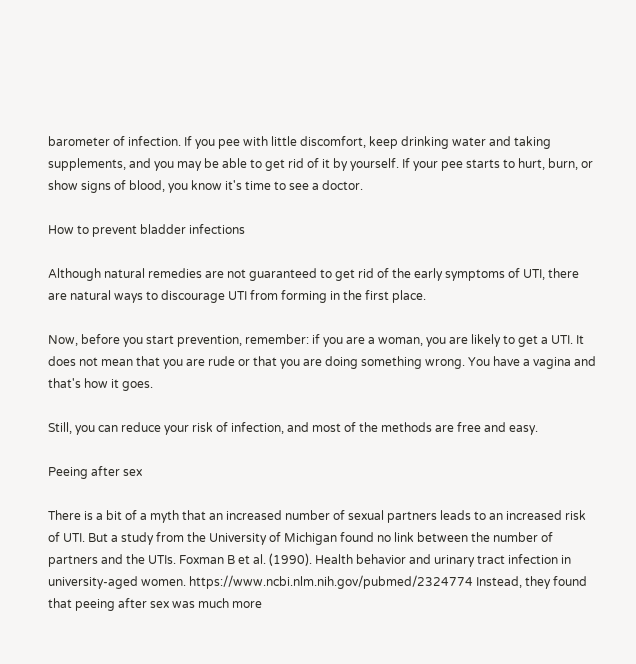barometer of infection. If you pee with little discomfort, keep drinking water and taking supplements, and you may be able to get rid of it by yourself. If your pee starts to hurt, burn, or show signs of blood, you know it's time to see a doctor.

How to prevent bladder infections

Although natural remedies are not guaranteed to get rid of the early symptoms of UTI, there are natural ways to discourage UTI from forming in the first place.

Now, before you start prevention, remember: if you are a woman, you are likely to get a UTI. It does not mean that you are rude or that you are doing something wrong. You have a vagina and that's how it goes.

Still, you can reduce your risk of infection, and most of the methods are free and easy.

Peeing after sex

There is a bit of a myth that an increased number of sexual partners leads to an increased risk of UTI. But a study from the University of Michigan found no link between the number of partners and the UTIs. Foxman B et al. (1990). Health behavior and urinary tract infection in university-aged women. https://www.ncbi.nlm.nih.gov/pubmed/2324774 Instead, they found that peeing after sex was much more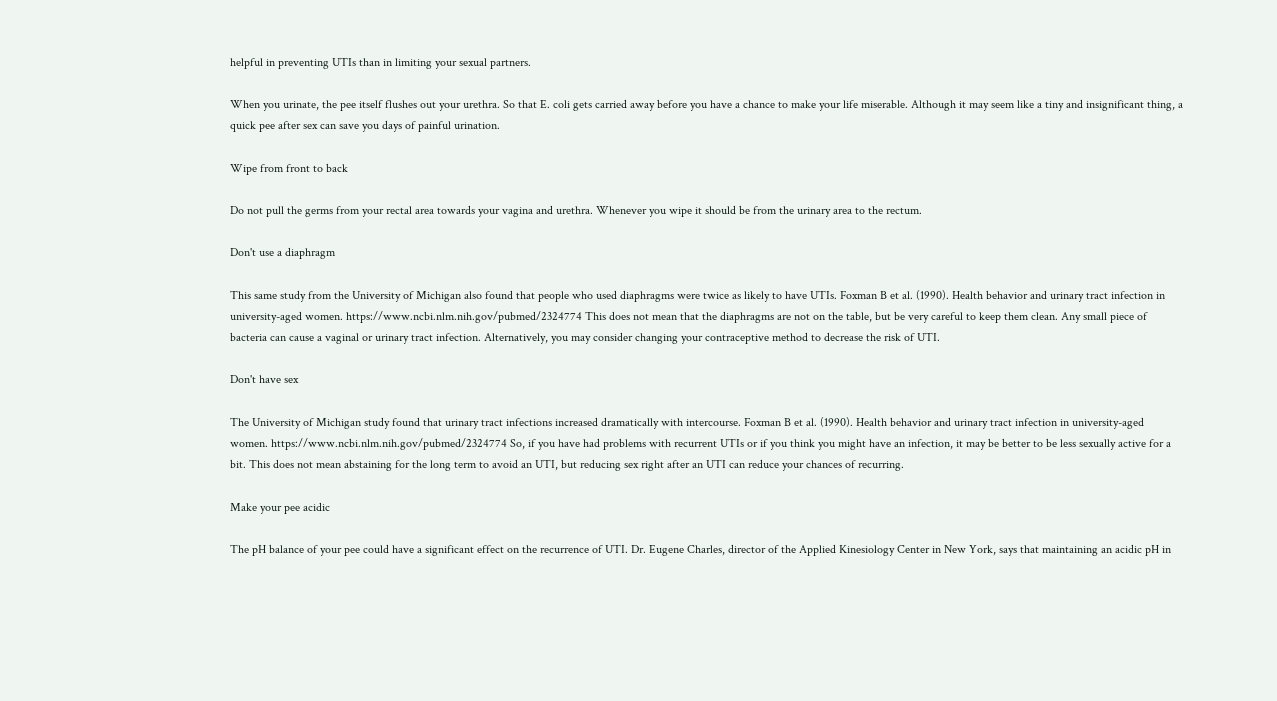helpful in preventing UTIs than in limiting your sexual partners.

When you urinate, the pee itself flushes out your urethra. So that E. coli gets carried away before you have a chance to make your life miserable. Although it may seem like a tiny and insignificant thing, a quick pee after sex can save you days of painful urination.

Wipe from front to back

Do not pull the germs from your rectal area towards your vagina and urethra. Whenever you wipe it should be from the urinary area to the rectum.

Don't use a diaphragm

This same study from the University of Michigan also found that people who used diaphragms were twice as likely to have UTIs. Foxman B et al. (1990). Health behavior and urinary tract infection in university-aged women. https://www.ncbi.nlm.nih.gov/pubmed/2324774 This does not mean that the diaphragms are not on the table, but be very careful to keep them clean. Any small piece of bacteria can cause a vaginal or urinary tract infection. Alternatively, you may consider changing your contraceptive method to decrease the risk of UTI.

Don't have sex

The University of Michigan study found that urinary tract infections increased dramatically with intercourse. Foxman B et al. (1990). Health behavior and urinary tract infection in university-aged women. https://www.ncbi.nlm.nih.gov/pubmed/2324774 So, if you have had problems with recurrent UTIs or if you think you might have an infection, it may be better to be less sexually active for a bit. This does not mean abstaining for the long term to avoid an UTI, but reducing sex right after an UTI can reduce your chances of recurring.

Make your pee acidic

The pH balance of your pee could have a significant effect on the recurrence of UTI. Dr. Eugene Charles, director of the Applied Kinesiology Center in New York, says that maintaining an acidic pH in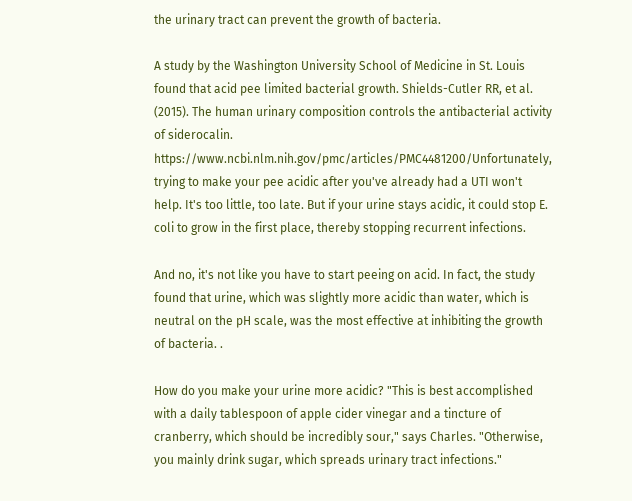the urinary tract can prevent the growth of bacteria.

A study by the Washington University School of Medicine in St. Louis found that acid pee limited bacterial growth. Shields-Cutler RR, et al. (2015). The human urinary composition controls the antibacterial activity of siderocalin. https://www.ncbi.nlm.nih.gov/pmc/articles/PMC4481200/Unfortunately, trying to make your pee acidic after you've already had a UTI won't help. It's too little, too late. But if your urine stays acidic, it could stop E. coli to grow in the first place, thereby stopping recurrent infections.

And no, it's not like you have to start peeing on acid. In fact, the study found that urine, which was slightly more acidic than water, which is neutral on the pH scale, was the most effective at inhibiting the growth of bacteria. .

How do you make your urine more acidic? "This is best accomplished with a daily tablespoon of apple cider vinegar and a tincture of cranberry, which should be incredibly sour," says Charles. "Otherwise, you mainly drink sugar, which spreads urinary tract infections."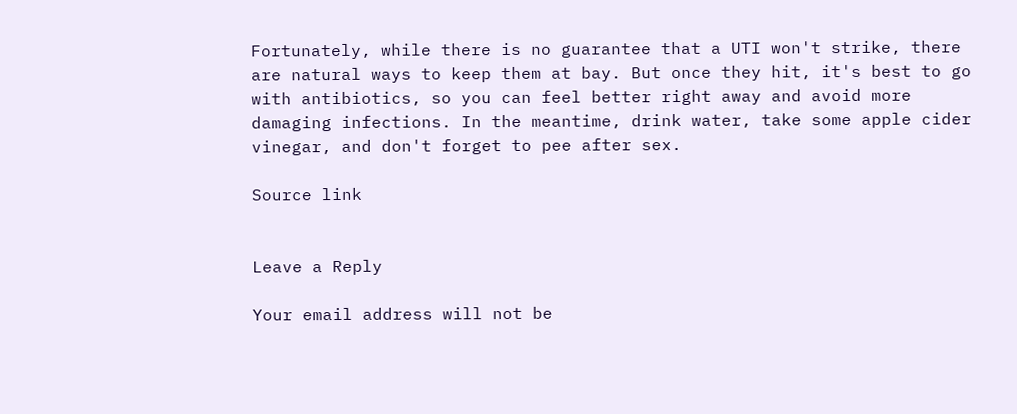Fortunately, while there is no guarantee that a UTI won't strike, there are natural ways to keep them at bay. But once they hit, it's best to go with antibiotics, so you can feel better right away and avoid more damaging infections. In the meantime, drink water, take some apple cider vinegar, and don't forget to pee after sex.

Source link


Leave a Reply

Your email address will not be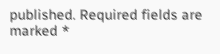published. Required fields are marked *